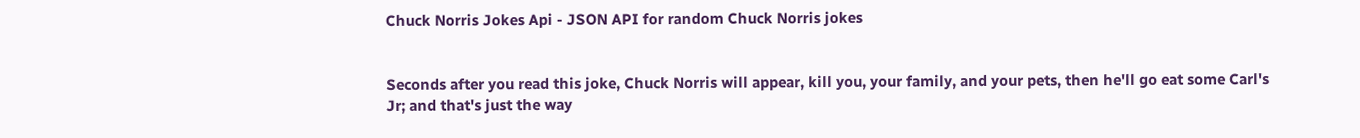Chuck Norris Jokes Api - JSON API for random Chuck Norris jokes


Seconds after you read this joke, Chuck Norris will appear, kill you, your family, and your pets, then he'll go eat some Carl's Jr; and that's just the way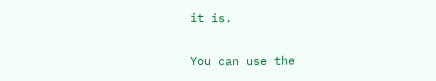it is.

You can use the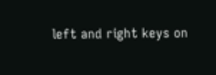left and right keys on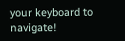your keyboard to navigate!